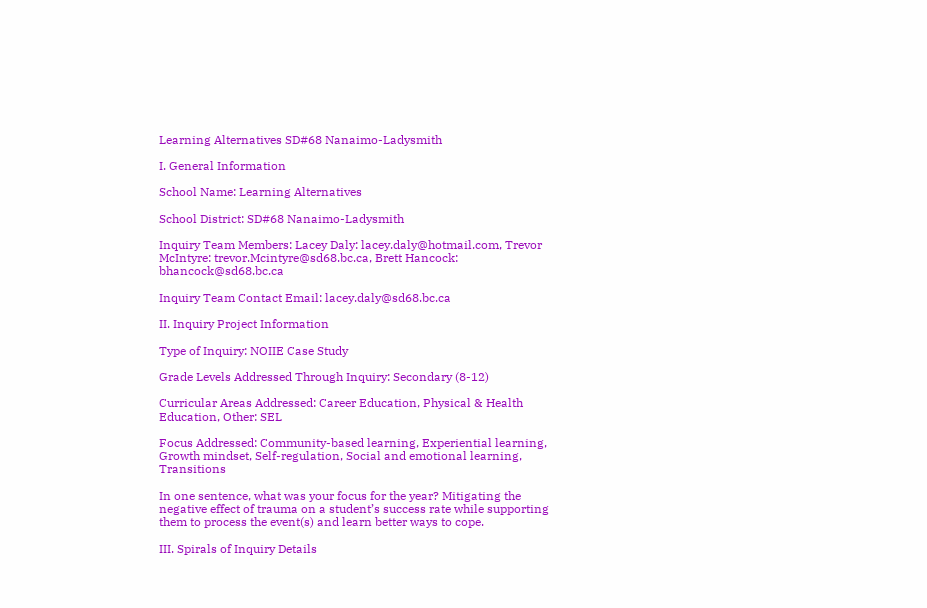Learning Alternatives SD#68 Nanaimo-Ladysmith

I. General Information

School Name: Learning Alternatives

School District: SD#68 Nanaimo-Ladysmith

Inquiry Team Members: Lacey Daly: lacey.daly@hotmail.com, Trevor McIntyre: trevor.Mcintyre@sd68.bc.ca, Brett Hancock: bhancock@sd68.bc.ca

Inquiry Team Contact Email: lacey.daly@sd68.bc.ca

II. Inquiry Project Information

Type of Inquiry: NOIIE Case Study

Grade Levels Addressed Through Inquiry: Secondary (8-12)

Curricular Areas Addressed: Career Education, Physical & Health Education, Other: SEL

Focus Addressed: Community-based learning, Experiential learning, Growth mindset, Self-regulation, Social and emotional learning, Transitions

In one sentence, what was your focus for the year? Mitigating the negative effect of trauma on a student’s success rate while supporting them to process the event(s) and learn better ways to cope.

III. Spirals of Inquiry Details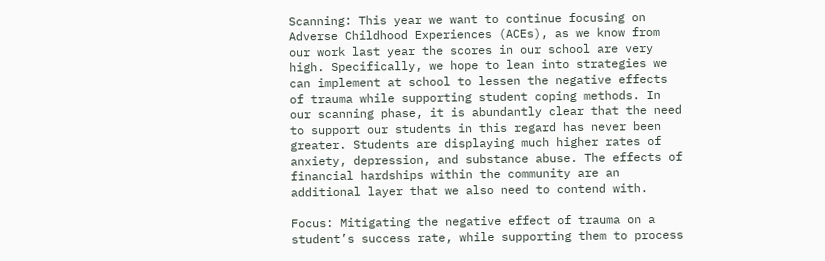Scanning: This year we want to continue focusing on Adverse Childhood Experiences (ACEs), as we know from our work last year the scores in our school are very high. Specifically, we hope to lean into strategies we can implement at school to lessen the negative effects of trauma while supporting student coping methods. In our scanning phase, it is abundantly clear that the need to support our students in this regard has never been greater. Students are displaying much higher rates of anxiety, depression, and substance abuse. The effects of financial hardships within the community are an additional layer that we also need to contend with.

Focus: Mitigating the negative effect of trauma on a student’s success rate, while supporting them to process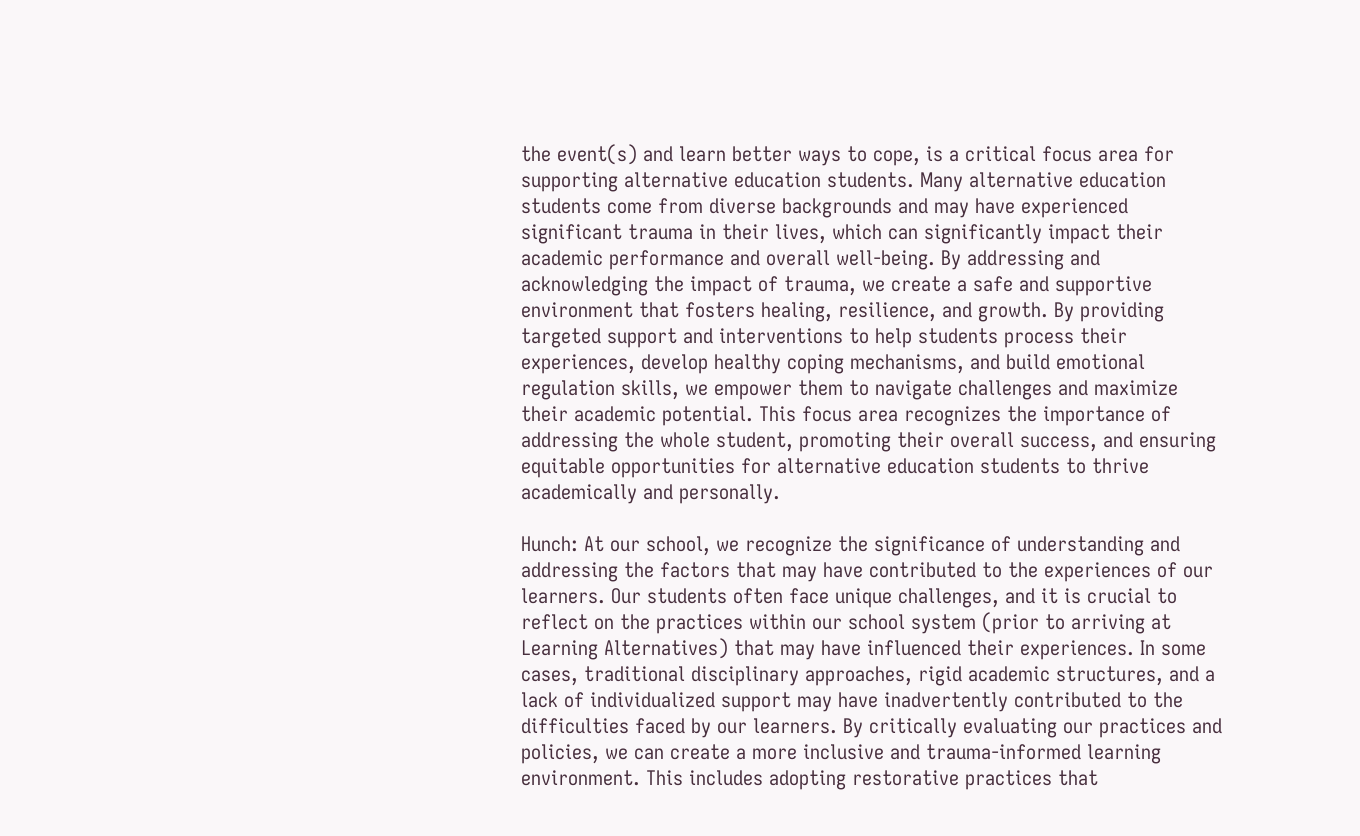the event(s) and learn better ways to cope, is a critical focus area for supporting alternative education students. Many alternative education students come from diverse backgrounds and may have experienced significant trauma in their lives, which can significantly impact their academic performance and overall well-being. By addressing and acknowledging the impact of trauma, we create a safe and supportive environment that fosters healing, resilience, and growth. By providing targeted support and interventions to help students process their experiences, develop healthy coping mechanisms, and build emotional regulation skills, we empower them to navigate challenges and maximize their academic potential. This focus area recognizes the importance of addressing the whole student, promoting their overall success, and ensuring equitable opportunities for alternative education students to thrive academically and personally.

Hunch: At our school, we recognize the significance of understanding and addressing the factors that may have contributed to the experiences of our learners. Our students often face unique challenges, and it is crucial to reflect on the practices within our school system (prior to arriving at Learning Alternatives) that may have influenced their experiences. In some cases, traditional disciplinary approaches, rigid academic structures, and a lack of individualized support may have inadvertently contributed to the difficulties faced by our learners. By critically evaluating our practices and policies, we can create a more inclusive and trauma-informed learning environment. This includes adopting restorative practices that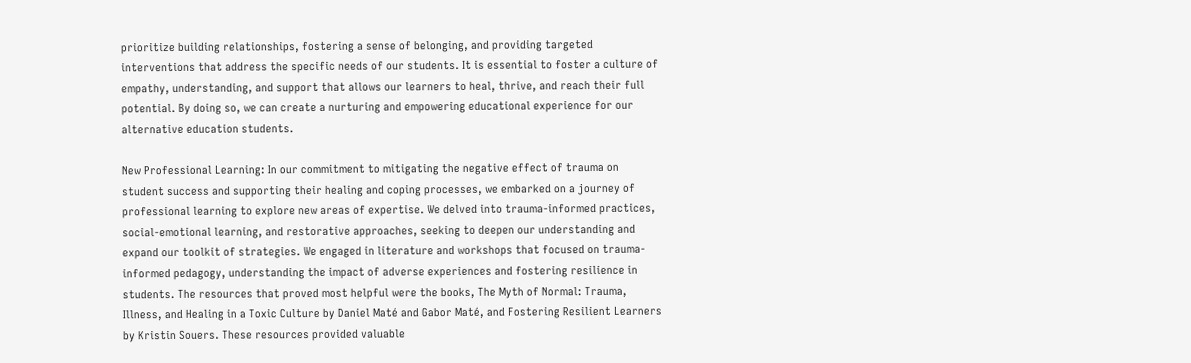prioritize building relationships, fostering a sense of belonging, and providing targeted interventions that address the specific needs of our students. It is essential to foster a culture of empathy, understanding, and support that allows our learners to heal, thrive, and reach their full potential. By doing so, we can create a nurturing and empowering educational experience for our alternative education students.

New Professional Learning: In our commitment to mitigating the negative effect of trauma on student success and supporting their healing and coping processes, we embarked on a journey of professional learning to explore new areas of expertise. We delved into trauma-informed practices, social-emotional learning, and restorative approaches, seeking to deepen our understanding and expand our toolkit of strategies. We engaged in literature and workshops that focused on trauma-informed pedagogy, understanding the impact of adverse experiences and fostering resilience in students. The resources that proved most helpful were the books, The Myth of Normal: Trauma, Illness, and Healing in a Toxic Culture by Daniel Maté and Gabor Maté, and Fostering Resilient Learners by Kristin Souers. These resources provided valuable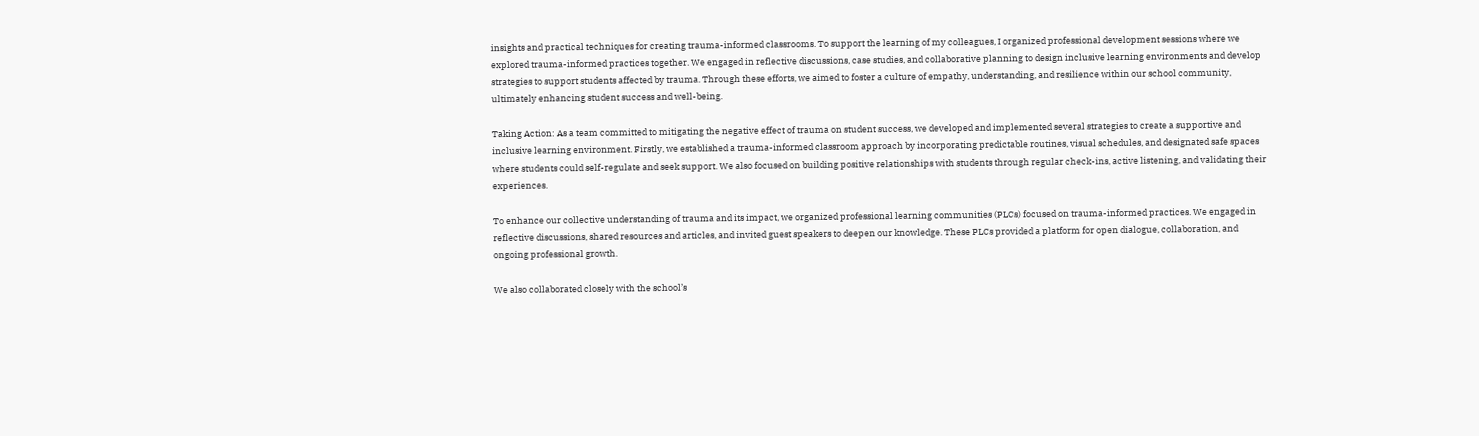insights and practical techniques for creating trauma-informed classrooms. To support the learning of my colleagues, I organized professional development sessions where we explored trauma-informed practices together. We engaged in reflective discussions, case studies, and collaborative planning to design inclusive learning environments and develop strategies to support students affected by trauma. Through these efforts, we aimed to foster a culture of empathy, understanding, and resilience within our school community, ultimately enhancing student success and well-being.

Taking Action: As a team committed to mitigating the negative effect of trauma on student success, we developed and implemented several strategies to create a supportive and inclusive learning environment. Firstly, we established a trauma-informed classroom approach by incorporating predictable routines, visual schedules, and designated safe spaces where students could self-regulate and seek support. We also focused on building positive relationships with students through regular check-ins, active listening, and validating their experiences.

To enhance our collective understanding of trauma and its impact, we organized professional learning communities (PLCs) focused on trauma-informed practices. We engaged in reflective discussions, shared resources and articles, and invited guest speakers to deepen our knowledge. These PLCs provided a platform for open dialogue, collaboration, and ongoing professional growth.

We also collaborated closely with the school’s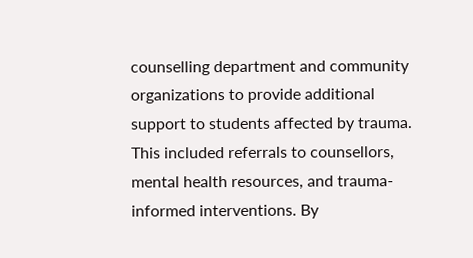counselling department and community organizations to provide additional support to students affected by trauma. This included referrals to counsellors, mental health resources, and trauma-informed interventions. By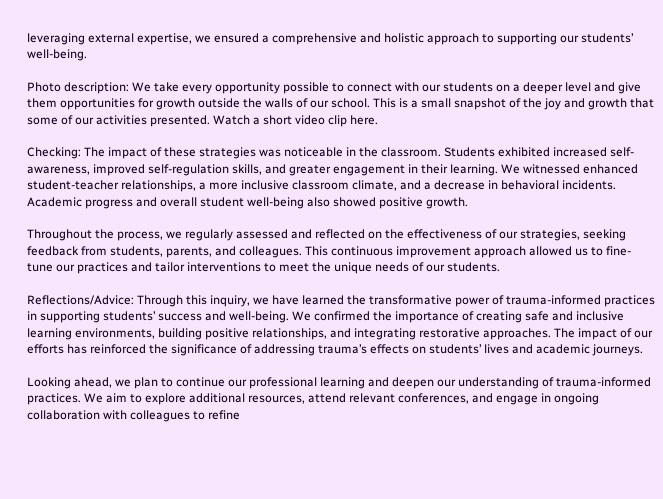leveraging external expertise, we ensured a comprehensive and holistic approach to supporting our students’ well-being.

Photo description: We take every opportunity possible to connect with our students on a deeper level and give them opportunities for growth outside the walls of our school. This is a small snapshot of the joy and growth that some of our activities presented. Watch a short video clip here.

Checking: The impact of these strategies was noticeable in the classroom. Students exhibited increased self-awareness, improved self-regulation skills, and greater engagement in their learning. We witnessed enhanced student-teacher relationships, a more inclusive classroom climate, and a decrease in behavioral incidents. Academic progress and overall student well-being also showed positive growth.

Throughout the process, we regularly assessed and reflected on the effectiveness of our strategies, seeking feedback from students, parents, and colleagues. This continuous improvement approach allowed us to fine-tune our practices and tailor interventions to meet the unique needs of our students.

Reflections/Advice: Through this inquiry, we have learned the transformative power of trauma-informed practices in supporting students’ success and well-being. We confirmed the importance of creating safe and inclusive learning environments, building positive relationships, and integrating restorative approaches. The impact of our efforts has reinforced the significance of addressing trauma’s effects on students’ lives and academic journeys.

Looking ahead, we plan to continue our professional learning and deepen our understanding of trauma-informed practices. We aim to explore additional resources, attend relevant conferences, and engage in ongoing collaboration with colleagues to refine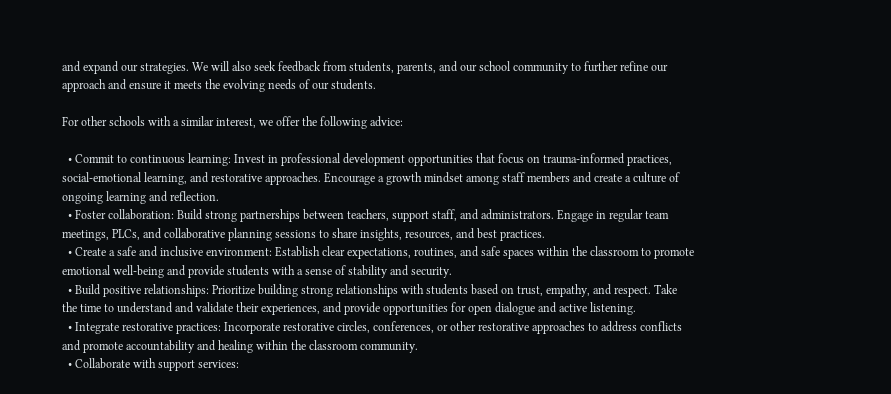and expand our strategies. We will also seek feedback from students, parents, and our school community to further refine our approach and ensure it meets the evolving needs of our students.

For other schools with a similar interest, we offer the following advice:

  • Commit to continuous learning: Invest in professional development opportunities that focus on trauma-informed practices, social-emotional learning, and restorative approaches. Encourage a growth mindset among staff members and create a culture of ongoing learning and reflection.
  • Foster collaboration: Build strong partnerships between teachers, support staff, and administrators. Engage in regular team meetings, PLCs, and collaborative planning sessions to share insights, resources, and best practices.
  • Create a safe and inclusive environment: Establish clear expectations, routines, and safe spaces within the classroom to promote emotional well-being and provide students with a sense of stability and security.
  • Build positive relationships: Prioritize building strong relationships with students based on trust, empathy, and respect. Take the time to understand and validate their experiences, and provide opportunities for open dialogue and active listening.
  • Integrate restorative practices: Incorporate restorative circles, conferences, or other restorative approaches to address conflicts and promote accountability and healing within the classroom community.
  • Collaborate with support services: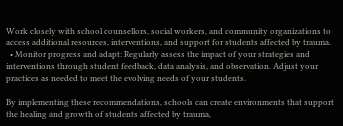Work closely with school counsellors, social workers, and community organizations to access additional resources, interventions, and support for students affected by trauma.
  • Monitor progress and adapt: Regularly assess the impact of your strategies and interventions through student feedback, data analysis, and observation. Adjust your practices as needed to meet the evolving needs of your students.

By implementing these recommendations, schools can create environments that support the healing and growth of students affected by trauma,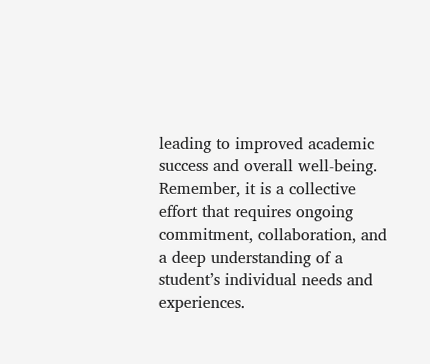leading to improved academic success and overall well-being. Remember, it is a collective effort that requires ongoing commitment, collaboration, and a deep understanding of a student’s individual needs and experiences.